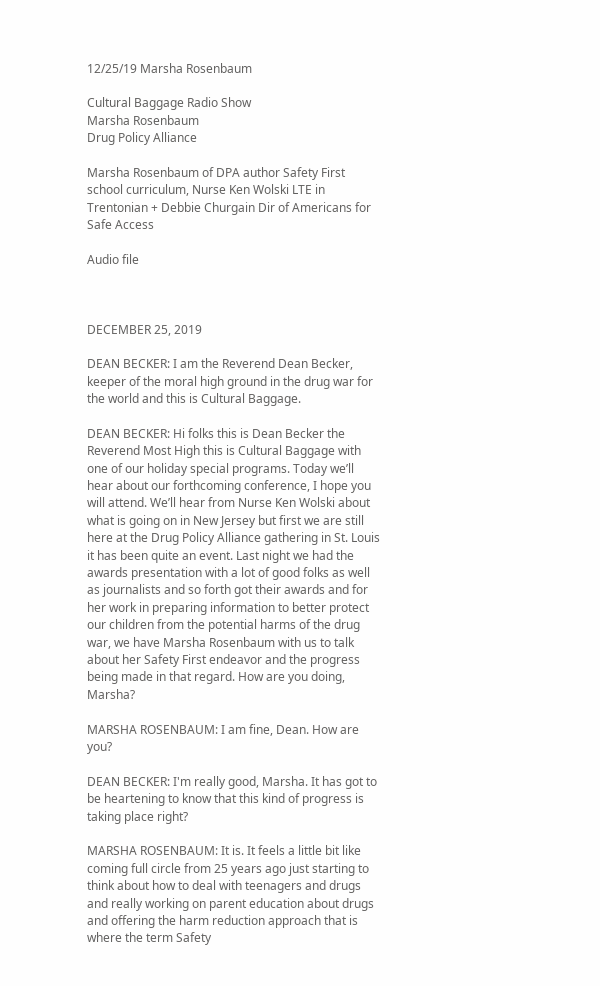12/25/19 Marsha Rosenbaum

Cultural Baggage Radio Show
Marsha Rosenbaum
Drug Policy Alliance

Marsha Rosenbaum of DPA author Safety First school curriculum, Nurse Ken Wolski LTE in Trentonian + Debbie Churgain Dir of Americans for Safe Access

Audio file



DECEMBER 25, 2019

DEAN BECKER: I am the Reverend Dean Becker, keeper of the moral high ground in the drug war for the world and this is Cultural Baggage.

DEAN BECKER: Hi folks this is Dean Becker the Reverend Most High this is Cultural Baggage with one of our holiday special programs. Today we’ll hear about our forthcoming conference, I hope you will attend. We’ll hear from Nurse Ken Wolski about what is going on in New Jersey but first we are still here at the Drug Policy Alliance gathering in St. Louis it has been quite an event. Last night we had the awards presentation with a lot of good folks as well as journalists and so forth got their awards and for her work in preparing information to better protect our children from the potential harms of the drug war, we have Marsha Rosenbaum with us to talk about her Safety First endeavor and the progress being made in that regard. How are you doing, Marsha?

MARSHA ROSENBAUM: I am fine, Dean. How are you?

DEAN BECKER: I'm really good, Marsha. It has got to be heartening to know that this kind of progress is taking place right?

MARSHA ROSENBAUM: It is. It feels a little bit like coming full circle from 25 years ago just starting to think about how to deal with teenagers and drugs and really working on parent education about drugs and offering the harm reduction approach that is where the term Safety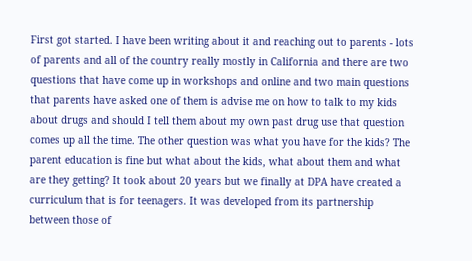First got started. I have been writing about it and reaching out to parents - lots of parents and all of the country really mostly in California and there are two questions that have come up in workshops and online and two main questions that parents have asked one of them is advise me on how to talk to my kids about drugs and should I tell them about my own past drug use that question comes up all the time. The other question was what you have for the kids? The parent education is fine but what about the kids, what about them and what are they getting? It took about 20 years but we finally at DPA have created a curriculum that is for teenagers. It was developed from its partnership between those of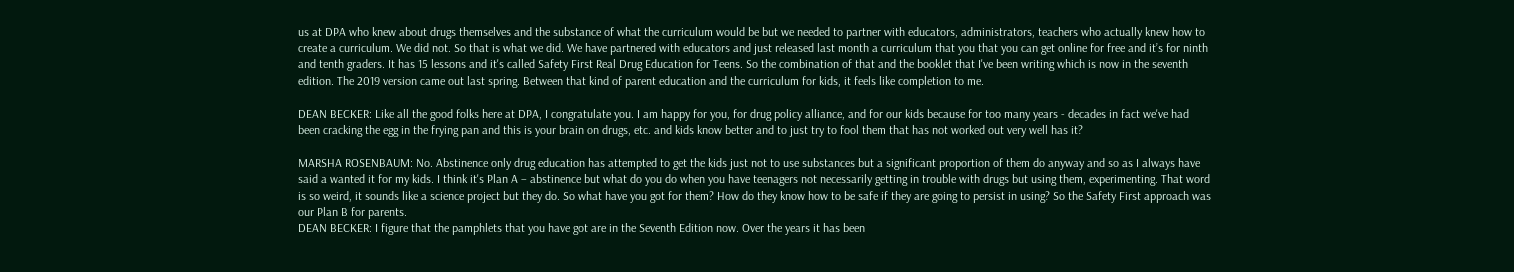us at DPA who knew about drugs themselves and the substance of what the curriculum would be but we needed to partner with educators, administrators, teachers who actually knew how to create a curriculum. We did not. So that is what we did. We have partnered with educators and just released last month a curriculum that you that you can get online for free and it’s for ninth and tenth graders. It has 15 lessons and it's called Safety First Real Drug Education for Teens. So the combination of that and the booklet that I've been writing which is now in the seventh edition. The 2019 version came out last spring. Between that kind of parent education and the curriculum for kids, it feels like completion to me.

DEAN BECKER: Like all the good folks here at DPA, I congratulate you. I am happy for you, for drug policy alliance, and for our kids because for too many years - decades in fact we've had been cracking the egg in the frying pan and this is your brain on drugs, etc. and kids know better and to just try to fool them that has not worked out very well has it?

MARSHA ROSENBAUM: No. Abstinence only drug education has attempted to get the kids just not to use substances but a significant proportion of them do anyway and so as I always have said a wanted it for my kids. I think it's Plan A – abstinence but what do you do when you have teenagers not necessarily getting in trouble with drugs but using them, experimenting. That word is so weird, it sounds like a science project but they do. So what have you got for them? How do they know how to be safe if they are going to persist in using? So the Safety First approach was our Plan B for parents.
DEAN BECKER: I figure that the pamphlets that you have got are in the Seventh Edition now. Over the years it has been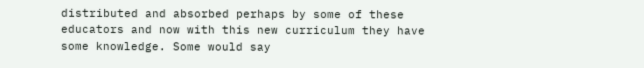distributed and absorbed perhaps by some of these educators and now with this new curriculum they have some knowledge. Some would say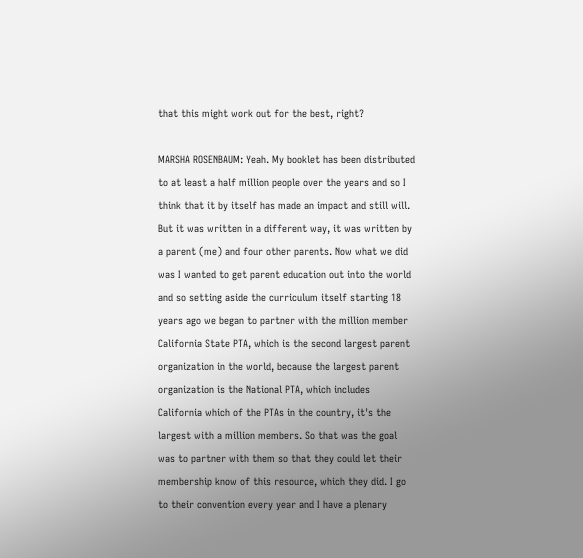that this might work out for the best, right?

MARSHA ROSENBAUM: Yeah. My booklet has been distributed to at least a half million people over the years and so I think that it by itself has made an impact and still will. But it was written in a different way, it was written by a parent (me) and four other parents. Now what we did was I wanted to get parent education out into the world and so setting aside the curriculum itself starting 18 years ago we began to partner with the million member California State PTA, which is the second largest parent organization in the world, because the largest parent organization is the National PTA, which includes California which of the PTAs in the country, it's the largest with a million members. So that was the goal was to partner with them so that they could let their membership know of this resource, which they did. I go to their convention every year and I have a plenary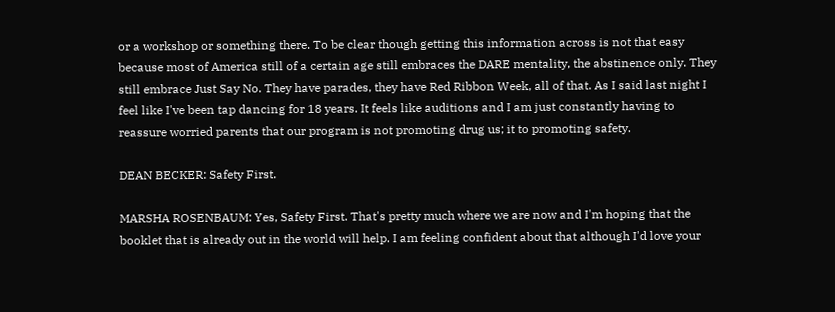or a workshop or something there. To be clear though getting this information across is not that easy because most of America still of a certain age still embraces the DARE mentality, the abstinence only. They still embrace Just Say No. They have parades, they have Red Ribbon Week, all of that. As I said last night I feel like I've been tap dancing for 18 years. It feels like auditions and I am just constantly having to reassure worried parents that our program is not promoting drug us; it to promoting safety.

DEAN BECKER: Safety First.

MARSHA ROSENBAUM: Yes, Safety First. That's pretty much where we are now and I'm hoping that the booklet that is already out in the world will help. I am feeling confident about that although I'd love your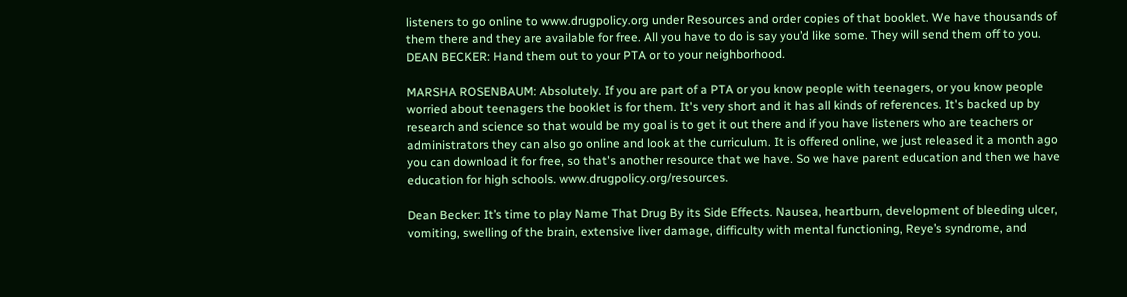listeners to go online to www.drugpolicy.org under Resources and order copies of that booklet. We have thousands of them there and they are available for free. All you have to do is say you’d like some. They will send them off to you.
DEAN BECKER: Hand them out to your PTA or to your neighborhood.

MARSHA ROSENBAUM: Absolutely. If you are part of a PTA or you know people with teenagers, or you know people worried about teenagers the booklet is for them. It's very short and it has all kinds of references. It's backed up by research and science so that would be my goal is to get it out there and if you have listeners who are teachers or administrators they can also go online and look at the curriculum. It is offered online, we just released it a month ago you can download it for free, so that's another resource that we have. So we have parent education and then we have education for high schools. www.drugpolicy.org/resources.

Dean Becker: It’s time to play Name That Drug By its Side Effects. Nausea, heartburn, development of bleeding ulcer, vomiting, swelling of the brain, extensive liver damage, difficulty with mental functioning, Reye’s syndrome, and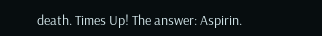death. Times Up! The answer: Aspirin.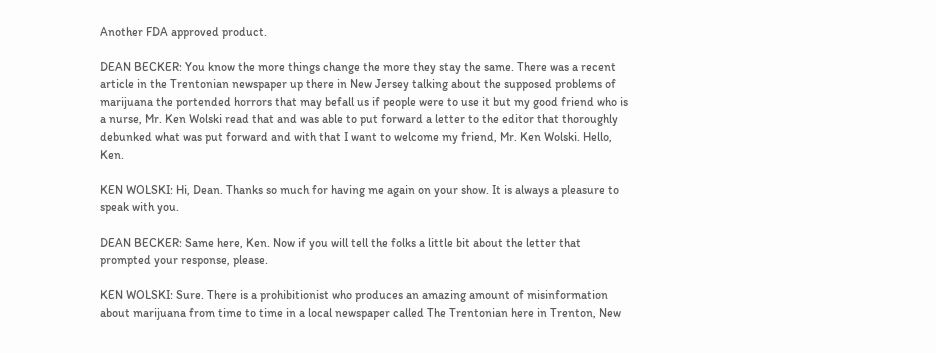Another FDA approved product.

DEAN BECKER: You know the more things change the more they stay the same. There was a recent article in the Trentonian newspaper up there in New Jersey talking about the supposed problems of marijuana the portended horrors that may befall us if people were to use it but my good friend who is a nurse, Mr. Ken Wolski read that and was able to put forward a letter to the editor that thoroughly debunked what was put forward and with that I want to welcome my friend, Mr. Ken Wolski. Hello, Ken.

KEN WOLSKI: Hi, Dean. Thanks so much for having me again on your show. It is always a pleasure to speak with you.

DEAN BECKER: Same here, Ken. Now if you will tell the folks a little bit about the letter that prompted your response, please.

KEN WOLSKI: Sure. There is a prohibitionist who produces an amazing amount of misinformation about marijuana from time to time in a local newspaper called The Trentonian here in Trenton, New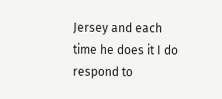Jersey and each time he does it I do respond to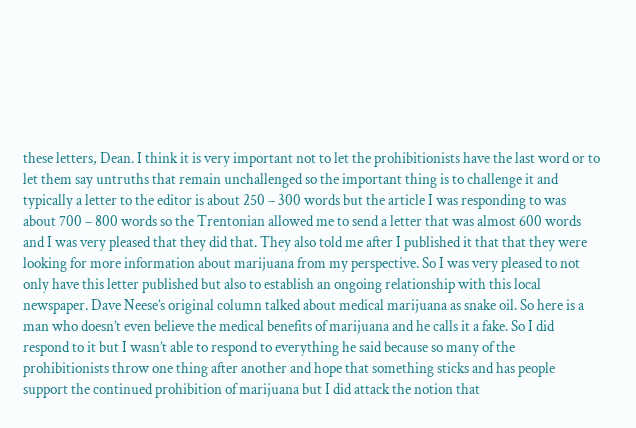these letters, Dean. I think it is very important not to let the prohibitionists have the last word or to let them say untruths that remain unchallenged so the important thing is to challenge it and typically a letter to the editor is about 250 – 300 words but the article I was responding to was about 700 – 800 words so the Trentonian allowed me to send a letter that was almost 600 words and I was very pleased that they did that. They also told me after I published it that that they were looking for more information about marijuana from my perspective. So I was very pleased to not only have this letter published but also to establish an ongoing relationship with this local newspaper. Dave Neese’s original column talked about medical marijuana as snake oil. So here is a man who doesn’t even believe the medical benefits of marijuana and he calls it a fake. So I did respond to it but I wasn’t able to respond to everything he said because so many of the prohibitionists throw one thing after another and hope that something sticks and has people support the continued prohibition of marijuana but I did attack the notion that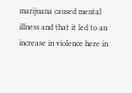marijuana caused mental illness and that it led to an increase in violence here in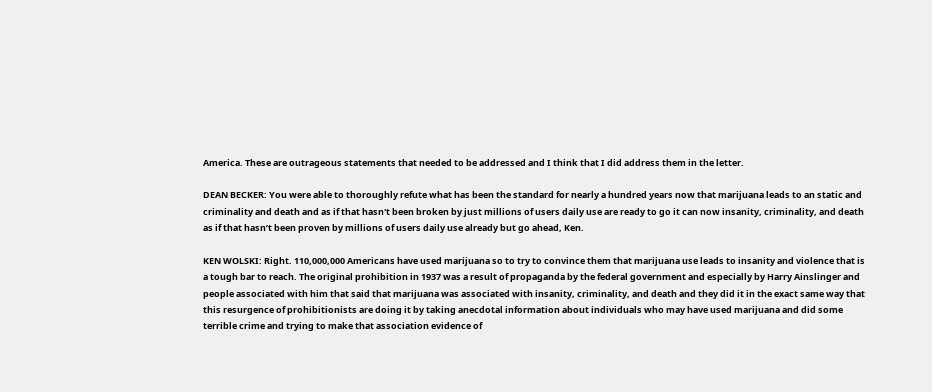America. These are outrageous statements that needed to be addressed and I think that I did address them in the letter.

DEAN BECKER: You were able to thoroughly refute what has been the standard for nearly a hundred years now that marijuana leads to an static and criminality and death and as if that hasn't been broken by just millions of users daily use are ready to go it can now insanity, criminality, and death as if that hasn’t been proven by millions of users daily use already but go ahead, Ken.

KEN WOLSKI: Right. 110,000,000 Americans have used marijuana so to try to convince them that marijuana use leads to insanity and violence that is a tough bar to reach. The original prohibition in 1937 was a result of propaganda by the federal government and especially by Harry Ainslinger and people associated with him that said that marijuana was associated with insanity, criminality, and death and they did it in the exact same way that this resurgence of prohibitionists are doing it by taking anecdotal information about individuals who may have used marijuana and did some terrible crime and trying to make that association evidence of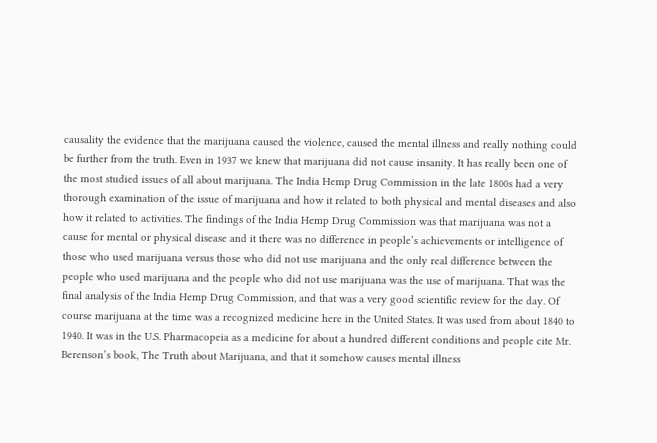causality the evidence that the marijuana caused the violence, caused the mental illness and really nothing could be further from the truth. Even in 1937 we knew that marijuana did not cause insanity. It has really been one of the most studied issues of all about marijuana. The India Hemp Drug Commission in the late 1800s had a very thorough examination of the issue of marijuana and how it related to both physical and mental diseases and also how it related to activities. The findings of the India Hemp Drug Commission was that marijuana was not a cause for mental or physical disease and it there was no difference in people’s achievements or intelligence of those who used marijuana versus those who did not use marijuana and the only real difference between the people who used marijuana and the people who did not use marijuana was the use of marijuana. That was the final analysis of the India Hemp Drug Commission, and that was a very good scientific review for the day. Of course marijuana at the time was a recognized medicine here in the United States. It was used from about 1840 to 1940. It was in the U.S. Pharmacopeia as a medicine for about a hundred different conditions and people cite Mr. Berenson’s book, The Truth about Marijuana, and that it somehow causes mental illness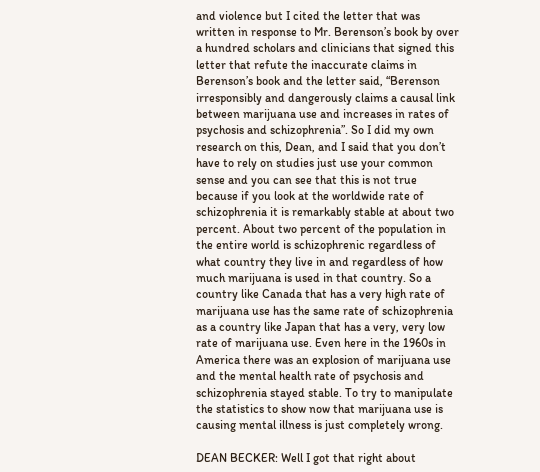and violence but I cited the letter that was written in response to Mr. Berenson’s book by over a hundred scholars and clinicians that signed this letter that refute the inaccurate claims in Berenson’s book and the letter said, “Berenson irresponsibly and dangerously claims a causal link between marijuana use and increases in rates of psychosis and schizophrenia”. So I did my own research on this, Dean, and I said that you don’t have to rely on studies just use your common sense and you can see that this is not true because if you look at the worldwide rate of schizophrenia it is remarkably stable at about two percent. About two percent of the population in the entire world is schizophrenic regardless of what country they live in and regardless of how much marijuana is used in that country. So a country like Canada that has a very high rate of marijuana use has the same rate of schizophrenia as a country like Japan that has a very, very low rate of marijuana use. Even here in the 1960s in America there was an explosion of marijuana use and the mental health rate of psychosis and schizophrenia stayed stable. To try to manipulate the statistics to show now that marijuana use is causing mental illness is just completely wrong.

DEAN BECKER: Well I got that right about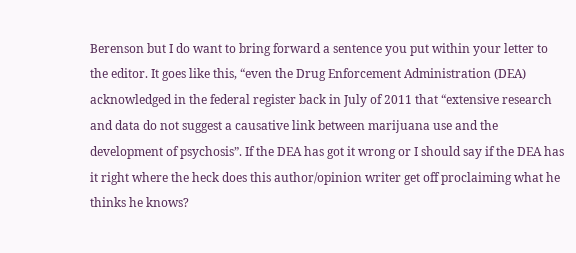Berenson but I do want to bring forward a sentence you put within your letter to the editor. It goes like this, “even the Drug Enforcement Administration (DEA) acknowledged in the federal register back in July of 2011 that “extensive research and data do not suggest a causative link between marijuana use and the development of psychosis”. If the DEA has got it wrong or I should say if the DEA has it right where the heck does this author/opinion writer get off proclaiming what he thinks he knows?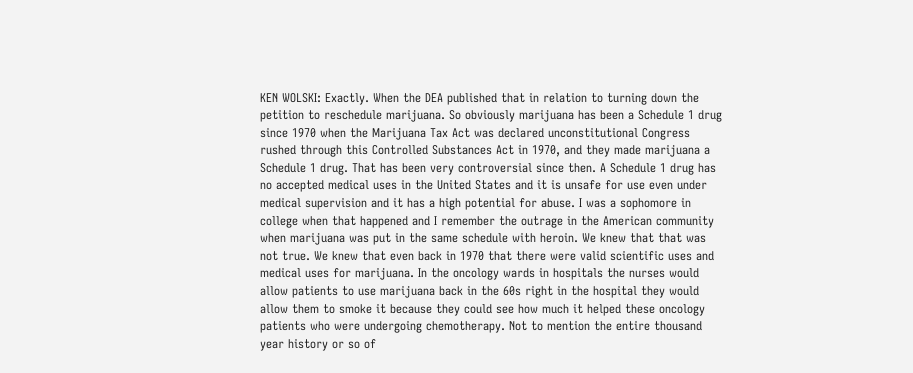KEN WOLSKI: Exactly. When the DEA published that in relation to turning down the petition to reschedule marijuana. So obviously marijuana has been a Schedule 1 drug since 1970 when the Marijuana Tax Act was declared unconstitutional Congress rushed through this Controlled Substances Act in 1970, and they made marijuana a Schedule 1 drug. That has been very controversial since then. A Schedule 1 drug has no accepted medical uses in the United States and it is unsafe for use even under medical supervision and it has a high potential for abuse. I was a sophomore in college when that happened and I remember the outrage in the American community when marijuana was put in the same schedule with heroin. We knew that that was not true. We knew that even back in 1970 that there were valid scientific uses and medical uses for marijuana. In the oncology wards in hospitals the nurses would allow patients to use marijuana back in the 60s right in the hospital they would allow them to smoke it because they could see how much it helped these oncology patients who were undergoing chemotherapy. Not to mention the entire thousand year history or so of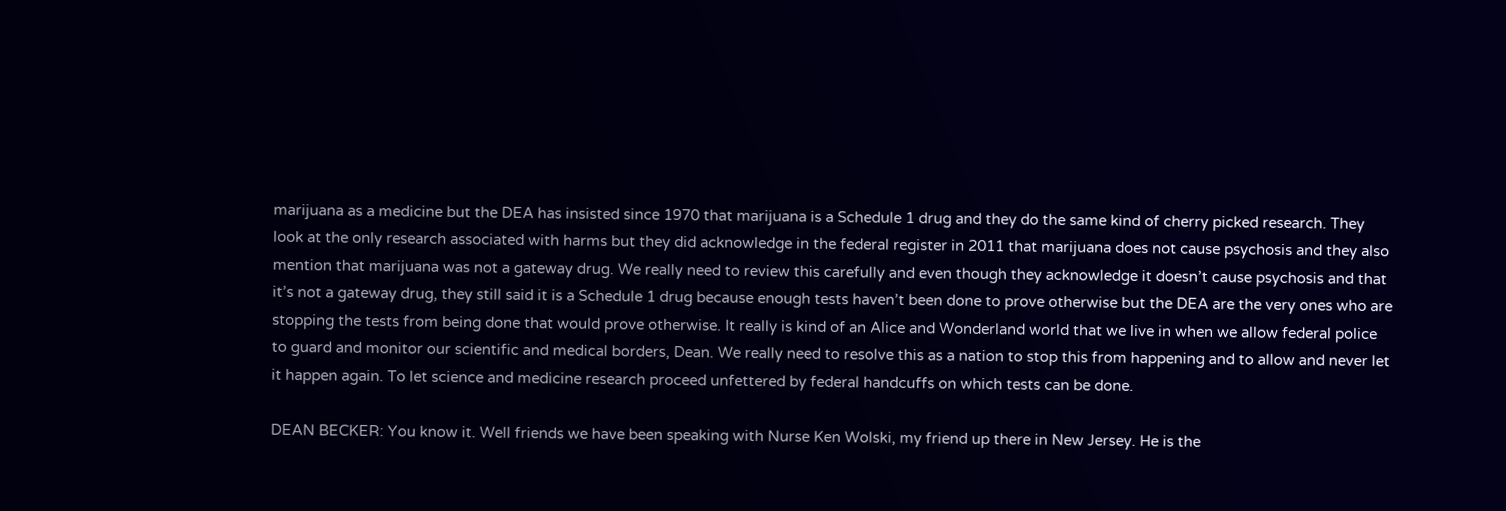marijuana as a medicine but the DEA has insisted since 1970 that marijuana is a Schedule 1 drug and they do the same kind of cherry picked research. They look at the only research associated with harms but they did acknowledge in the federal register in 2011 that marijuana does not cause psychosis and they also mention that marijuana was not a gateway drug. We really need to review this carefully and even though they acknowledge it doesn’t cause psychosis and that it’s not a gateway drug, they still said it is a Schedule 1 drug because enough tests haven’t been done to prove otherwise but the DEA are the very ones who are stopping the tests from being done that would prove otherwise. It really is kind of an Alice and Wonderland world that we live in when we allow federal police to guard and monitor our scientific and medical borders, Dean. We really need to resolve this as a nation to stop this from happening and to allow and never let it happen again. To let science and medicine research proceed unfettered by federal handcuffs on which tests can be done.

DEAN BECKER: You know it. Well friends we have been speaking with Nurse Ken Wolski, my friend up there in New Jersey. He is the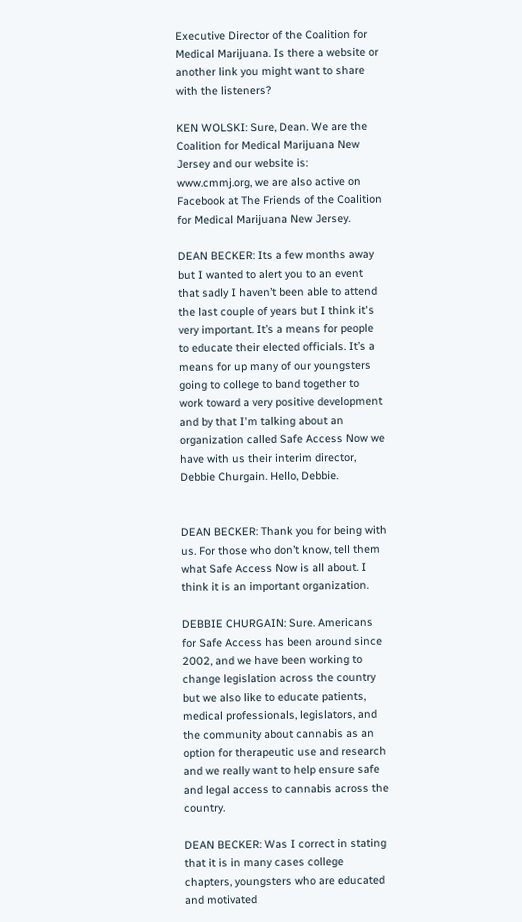Executive Director of the Coalition for Medical Marijuana. Is there a website or another link you might want to share with the listeners?

KEN WOLSKI: Sure, Dean. We are the Coalition for Medical Marijuana New Jersey and our website is: www.cmmj.org, we are also active on Facebook at The Friends of the Coalition for Medical Marijuana New Jersey.

DEAN BECKER: Its a few months away but I wanted to alert you to an event that sadly I haven’t been able to attend the last couple of years but I think it's very important. It’s a means for people to educate their elected officials. It’s a means for up many of our youngsters going to college to band together to work toward a very positive development and by that I'm talking about an organization called Safe Access Now we have with us their interim director, Debbie Churgain. Hello, Debbie.


DEAN BECKER: Thank you for being with us. For those who don’t know, tell them what Safe Access Now is all about. I think it is an important organization.

DEBBIE CHURGAIN: Sure. Americans for Safe Access has been around since 2002, and we have been working to change legislation across the country but we also like to educate patients, medical professionals, legislators, and the community about cannabis as an option for therapeutic use and research and we really want to help ensure safe and legal access to cannabis across the country.

DEAN BECKER: Was I correct in stating that it is in many cases college chapters, youngsters who are educated and motivated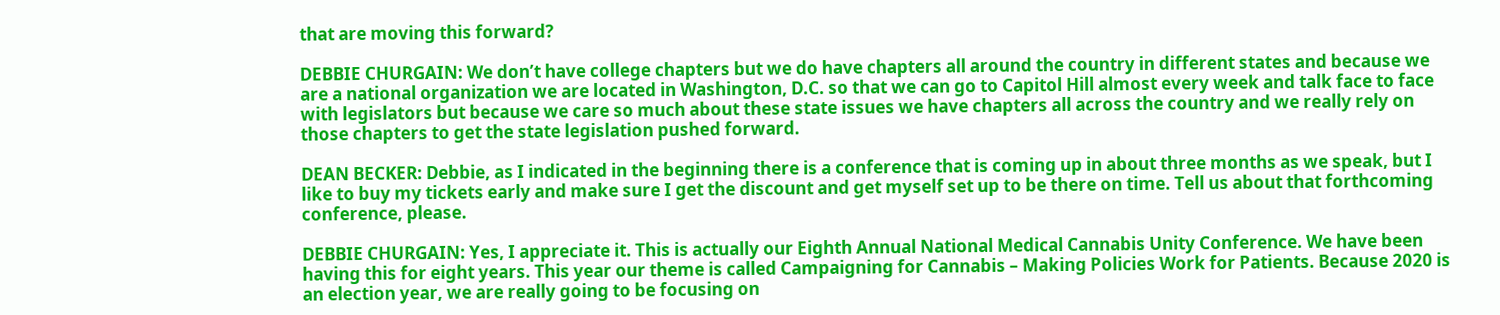that are moving this forward?

DEBBIE CHURGAIN: We don’t have college chapters but we do have chapters all around the country in different states and because we are a national organization we are located in Washington, D.C. so that we can go to Capitol Hill almost every week and talk face to face with legislators but because we care so much about these state issues we have chapters all across the country and we really rely on those chapters to get the state legislation pushed forward.

DEAN BECKER: Debbie, as I indicated in the beginning there is a conference that is coming up in about three months as we speak, but I like to buy my tickets early and make sure I get the discount and get myself set up to be there on time. Tell us about that forthcoming conference, please.

DEBBIE CHURGAIN: Yes, I appreciate it. This is actually our Eighth Annual National Medical Cannabis Unity Conference. We have been having this for eight years. This year our theme is called Campaigning for Cannabis – Making Policies Work for Patients. Because 2020 is an election year, we are really going to be focusing on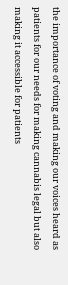the importance of voting and making our voices heard as patients for our needs for making cannabis legal but also making it accessible for patients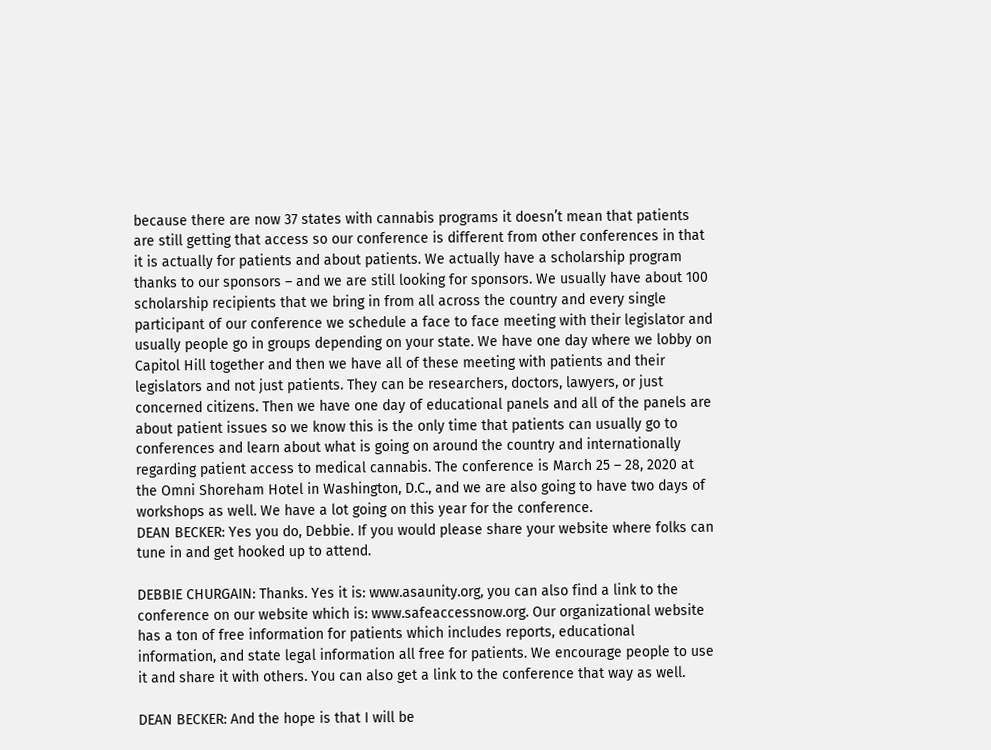because there are now 37 states with cannabis programs it doesn’t mean that patients are still getting that access so our conference is different from other conferences in that it is actually for patients and about patients. We actually have a scholarship program thanks to our sponsors – and we are still looking for sponsors. We usually have about 100 scholarship recipients that we bring in from all across the country and every single participant of our conference we schedule a face to face meeting with their legislator and usually people go in groups depending on your state. We have one day where we lobby on Capitol Hill together and then we have all of these meeting with patients and their legislators and not just patients. They can be researchers, doctors, lawyers, or just concerned citizens. Then we have one day of educational panels and all of the panels are about patient issues so we know this is the only time that patients can usually go to conferences and learn about what is going on around the country and internationally regarding patient access to medical cannabis. The conference is March 25 – 28, 2020 at the Omni Shoreham Hotel in Washington, D.C., and we are also going to have two days of workshops as well. We have a lot going on this year for the conference.
DEAN BECKER: Yes you do, Debbie. If you would please share your website where folks can tune in and get hooked up to attend.

DEBBIE CHURGAIN: Thanks. Yes it is: www.asaunity.org, you can also find a link to the conference on our website which is: www.safeaccessnow.org. Our organizational website has a ton of free information for patients which includes reports, educational information, and state legal information all free for patients. We encourage people to use it and share it with others. You can also get a link to the conference that way as well.

DEAN BECKER: And the hope is that I will be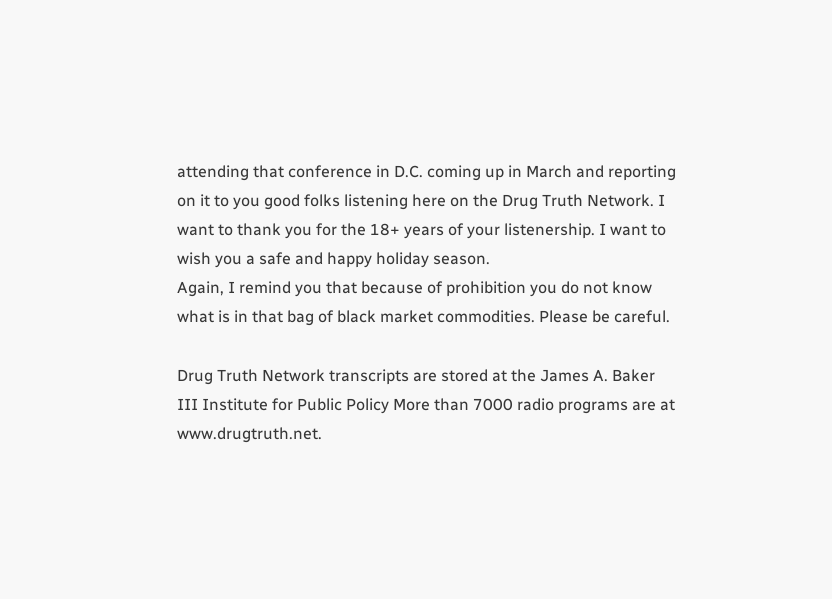attending that conference in D.C. coming up in March and reporting on it to you good folks listening here on the Drug Truth Network. I want to thank you for the 18+ years of your listenership. I want to wish you a safe and happy holiday season.
Again, I remind you that because of prohibition you do not know what is in that bag of black market commodities. Please be careful.

Drug Truth Network transcripts are stored at the James A. Baker III Institute for Public Policy More than 7000 radio programs are at www.drugtruth.net.